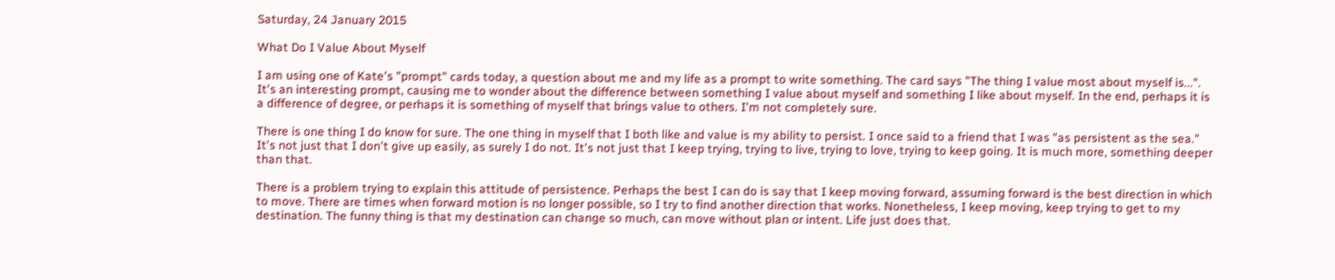Saturday, 24 January 2015

What Do I Value About Myself

I am using one of Kate's "prompt" cards today, a question about me and my life as a prompt to write something. The card says "The thing I value most about myself is...". It's an interesting prompt, causing me to wonder about the difference between something I value about myself and something I like about myself. In the end, perhaps it is a difference of degree, or perhaps it is something of myself that brings value to others. I'm not completely sure.

There is one thing I do know for sure. The one thing in myself that I both like and value is my ability to persist. I once said to a friend that I was "as persistent as the sea." It's not just that I don't give up easily, as surely I do not. It's not just that I keep trying, trying to live, trying to love, trying to keep going. It is much more, something deeper than that.

There is a problem trying to explain this attitude of persistence. Perhaps the best I can do is say that I keep moving forward, assuming forward is the best direction in which to move. There are times when forward motion is no longer possible, so I try to find another direction that works. Nonetheless, I keep moving, keep trying to get to my destination. The funny thing is that my destination can change so much, can move without plan or intent. Life just does that.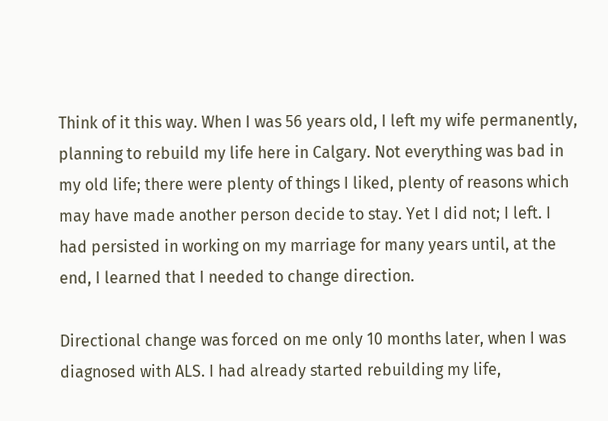Think of it this way. When I was 56 years old, I left my wife permanently, planning to rebuild my life here in Calgary. Not everything was bad in my old life; there were plenty of things I liked, plenty of reasons which may have made another person decide to stay. Yet I did not; I left. I had persisted in working on my marriage for many years until, at the end, I learned that I needed to change direction.

Directional change was forced on me only 10 months later, when I was diagnosed with ALS. I had already started rebuilding my life,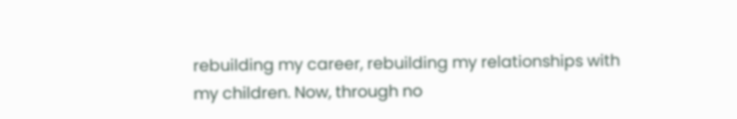rebuilding my career, rebuilding my relationships with my children. Now, through no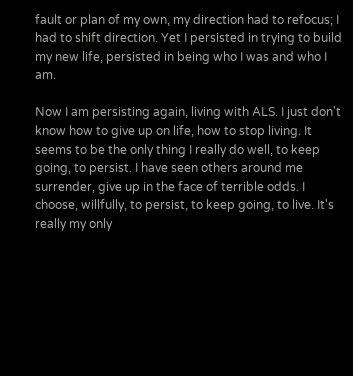fault or plan of my own, my direction had to refocus; I had to shift direction. Yet I persisted in trying to build my new life, persisted in being who I was and who I am.

Now I am persisting again, living with ALS. I just don't know how to give up on life, how to stop living. It seems to be the only thing I really do well, to keep going, to persist. I have seen others around me surrender, give up in the face of terrible odds. I choose, willfully, to persist, to keep going, to live. It's really my only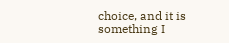choice, and it is something I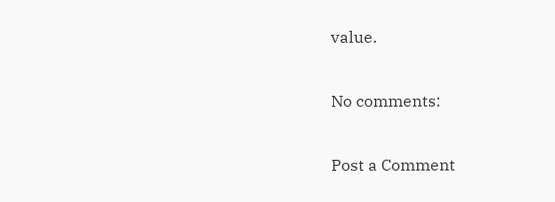value.

No comments:

Post a Comment